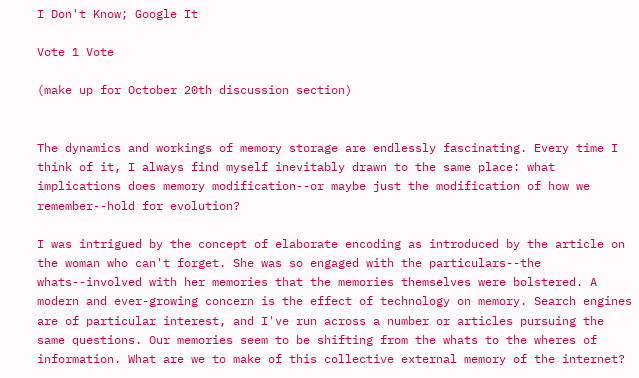I Don't Know; Google It

Vote 1 Vote

(make up for October 20th discussion section)


The dynamics and workings of memory storage are endlessly fascinating. Every time I think of it, I always find myself inevitably drawn to the same place: what implications does memory modification--or maybe just the modification of how we remember--hold for evolution?

I was intrigued by the concept of elaborate encoding as introduced by the article on the woman who can't forget. She was so engaged with the particulars--the whats--involved with her memories that the memories themselves were bolstered. A modern and ever-growing concern is the effect of technology on memory. Search engines are of particular interest, and I've run across a number or articles pursuing the same questions. Our memories seem to be shifting from the whats to the wheres of information. What are we to make of this collective external memory of the internet?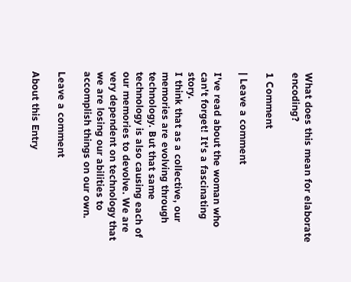What does this mean for elaborate encoding?

1 Comment

| Leave a comment

I've read about the woman who can't forget! It's a fascinating story.
I think that as a collective, our memories are evolving through technology. But that same technology is also causing each of our memories to devolve. We are very dependent on technology that we are losing our abilities to accomplish things on our own.

Leave a comment

About this Entry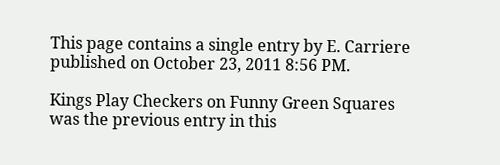This page contains a single entry by E. Carriere published on October 23, 2011 8:56 PM.

Kings Play Checkers on Funny Green Squares was the previous entry in this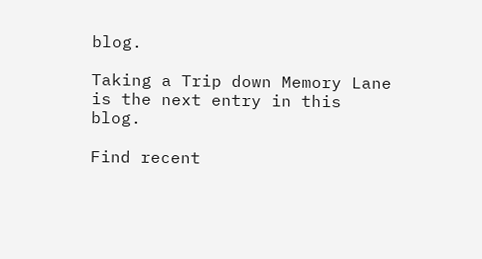blog.

Taking a Trip down Memory Lane is the next entry in this blog.

Find recent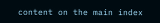content on the main index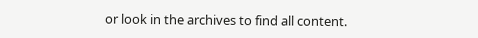or look in the archives to find all content.